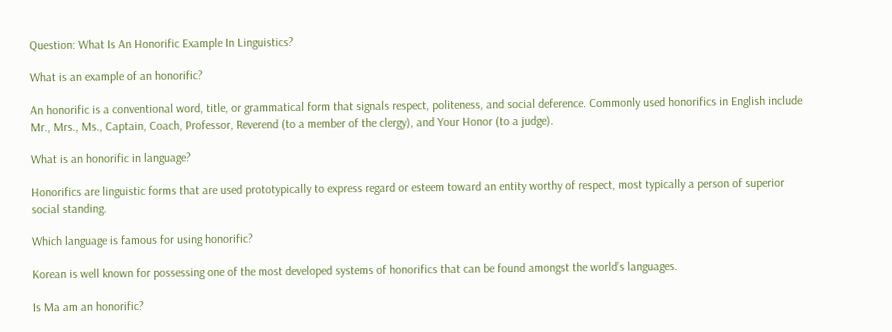Question: What Is An Honorific Example In Linguistics?

What is an example of an honorific?

An honorific is a conventional word, title, or grammatical form that signals respect, politeness, and social deference. Commonly used honorifics in English include Mr., Mrs., Ms., Captain, Coach, Professor, Reverend (to a member of the clergy), and Your Honor (to a judge).

What is an honorific in language?

Honorifics are linguistic forms that are used prototypically to express regard or esteem toward an entity worthy of respect, most typically a person of superior social standing.

Which language is famous for using honorific?

Korean is well known for possessing one of the most developed systems of honorifics that can be found amongst the world’s languages.

Is Ma am an honorific?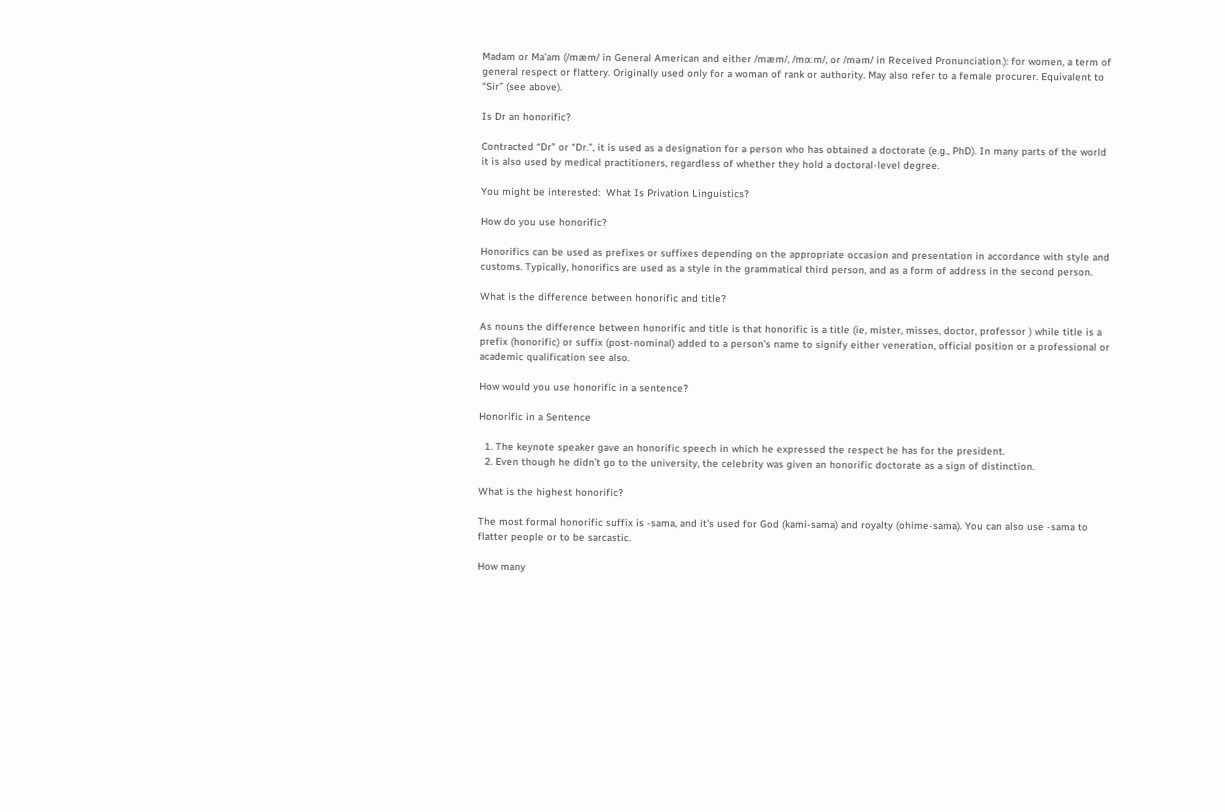Madam or Ma’am (/mæm/ in General American and either /mæm/, /mɑːm/, or /məm/ in Received Pronunciation.): for women, a term of general respect or flattery. Originally used only for a woman of rank or authority. May also refer to a female procurer. Equivalent to “Sir” (see above).

Is Dr an honorific?

Contracted “Dr” or “Dr.”, it is used as a designation for a person who has obtained a doctorate (e.g., PhD). In many parts of the world it is also used by medical practitioners, regardless of whether they hold a doctoral-level degree.

You might be interested:  What Is Privation Linguistics?

How do you use honorific?

Honorifics can be used as prefixes or suffixes depending on the appropriate occasion and presentation in accordance with style and customs. Typically, honorifics are used as a style in the grammatical third person, and as a form of address in the second person.

What is the difference between honorific and title?

As nouns the difference between honorific and title is that honorific is a title (ie, mister, misses, doctor, professor ) while title is a prefix (honorific) or suffix (post-nominal) added to a person’s name to signify either veneration, official position or a professional or academic qualification see also.

How would you use honorific in a sentence?

Honorific in a Sentence

  1. The keynote speaker gave an honorific speech in which he expressed the respect he has for the president.
  2. Even though he didn’t go to the university, the celebrity was given an honorific doctorate as a sign of distinction.

What is the highest honorific?

The most formal honorific suffix is -sama, and it’s used for God (kami-sama) and royalty (ohime-sama). You can also use -sama to flatter people or to be sarcastic.

How many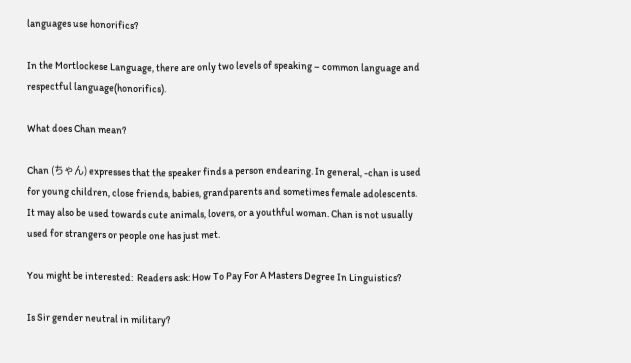languages use honorifics?

In the Mortlockese Language, there are only two levels of speaking – common language and respectful language(honorifics).

What does Chan mean?

Chan (ちゃん) expresses that the speaker finds a person endearing. In general, -chan is used for young children, close friends, babies, grandparents and sometimes female adolescents. It may also be used towards cute animals, lovers, or a youthful woman. Chan is not usually used for strangers or people one has just met.

You might be interested:  Readers ask: How To Pay For A Masters Degree In Linguistics?

Is Sir gender neutral in military?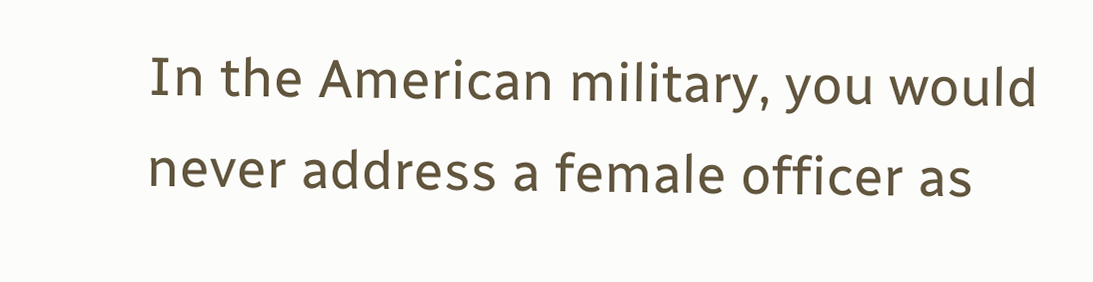In the American military, you would never address a female officer as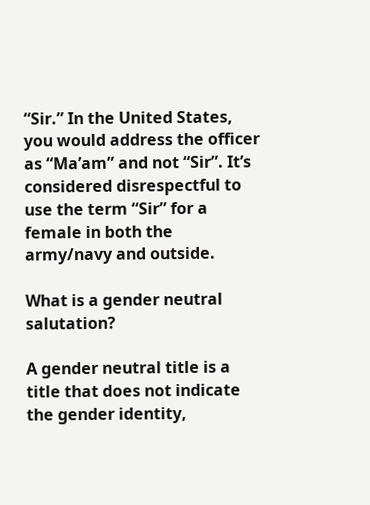“Sir.” In the United States, you would address the officer as “Ma’am” and not “Sir”. It’s considered disrespectful to use the term “Sir” for a female in both the army/navy and outside.

What is a gender neutral salutation?

A gender neutral title is a title that does not indicate the gender identity,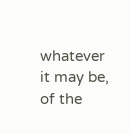whatever it may be, of the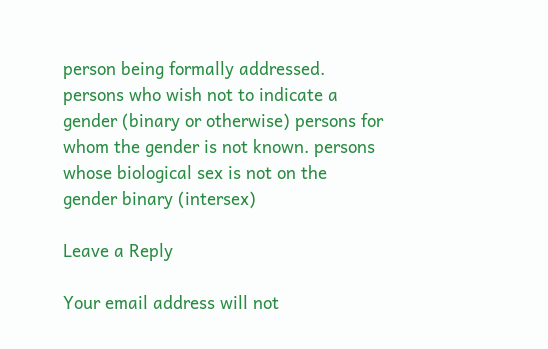person being formally addressed. persons who wish not to indicate a gender (binary or otherwise) persons for whom the gender is not known. persons whose biological sex is not on the gender binary (intersex)

Leave a Reply

Your email address will not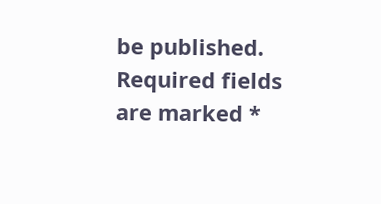be published. Required fields are marked *